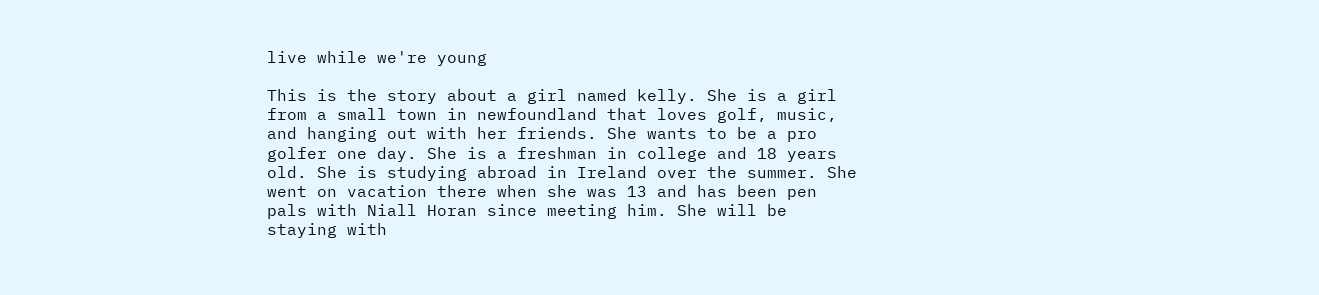live while we're young

This is the story about a girl named kelly. She is a girl from a small town in newfoundland that loves golf, music, and hanging out with her friends. She wants to be a pro golfer one day. She is a freshman in college and 18 years old. She is studying abroad in Ireland over the summer. She went on vacation there when she was 13 and has been pen pals with Niall Horan since meeting him. She will be staying with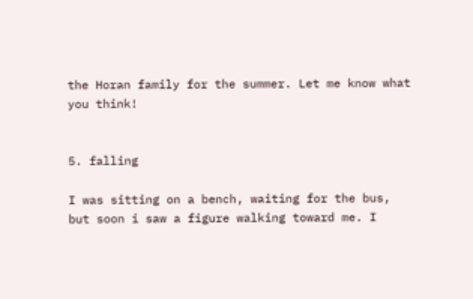the Horan family for the summer. Let me know what you think!


5. falling

I was sitting on a bench, waiting for the bus, but soon i saw a figure walking toward me. I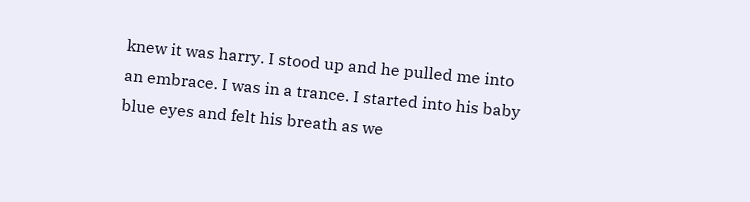knew it was harry. I stood up and he pulled me into an embrace. I was in a trance. I started into his baby blue eyes and felt his breath as we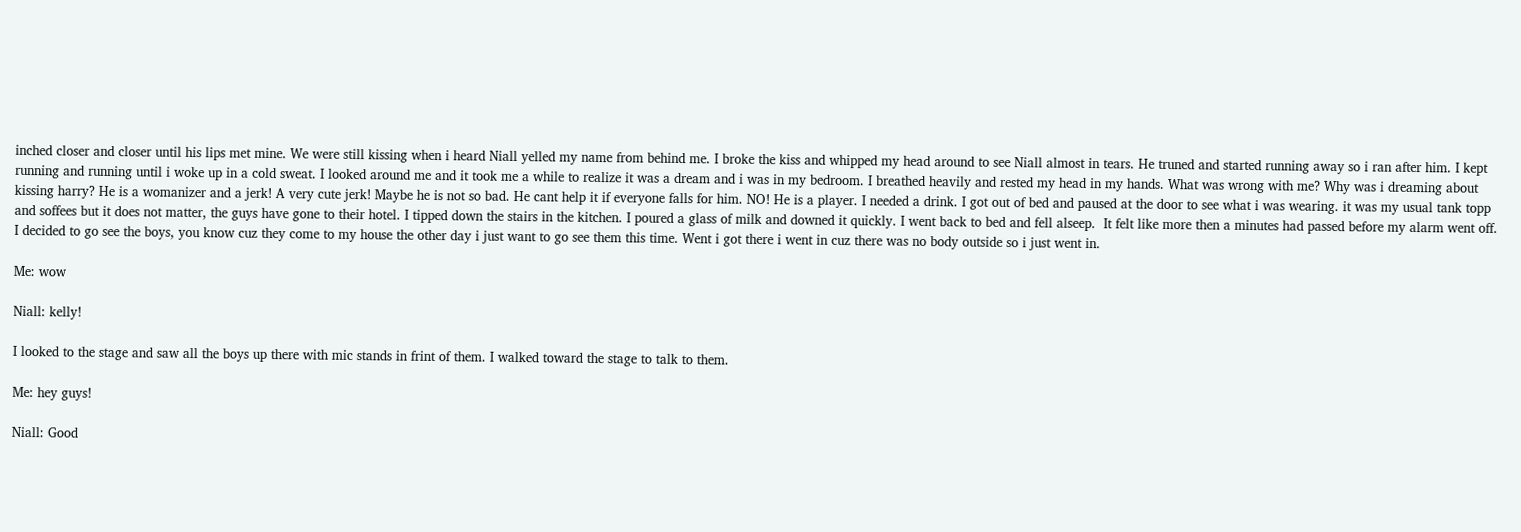inched closer and closer until his lips met mine. We were still kissing when i heard Niall yelled my name from behind me. I broke the kiss and whipped my head around to see Niall almost in tears. He truned and started running away so i ran after him. I kept running and running until i woke up in a cold sweat. I looked around me and it took me a while to realize it was a dream and i was in my bedroom. I breathed heavily and rested my head in my hands. What was wrong with me? Why was i dreaming about kissing harry? He is a womanizer and a jerk! A very cute jerk! Maybe he is not so bad. He cant help it if everyone falls for him. NO! He is a player. I needed a drink. I got out of bed and paused at the door to see what i was wearing. it was my usual tank topp and soffees but it does not matter, the guys have gone to their hotel. I tipped down the stairs in the kitchen. I poured a glass of milk and downed it quickly. I went back to bed and fell alseep.  It felt like more then a minutes had passed before my alarm went off. I decided to go see the boys, you know cuz they come to my house the other day i just want to go see them this time. Went i got there i went in cuz there was no body outside so i just went in.

Me: wow

Niall: kelly!

I looked to the stage and saw all the boys up there with mic stands in frint of them. I walked toward the stage to talk to them.

Me: hey guys!

Niall: Good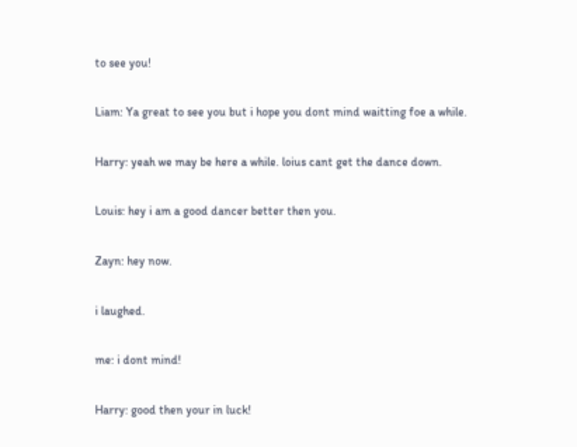to see you!

Liam: Ya great to see you but i hope you dont mind waitting foe a while.

Harry: yeah we may be here a while. loius cant get the dance down.

Louis: hey i am a good dancer better then you.

Zayn: hey now.

i laughed.

me: i dont mind!

Harry: good then your in luck!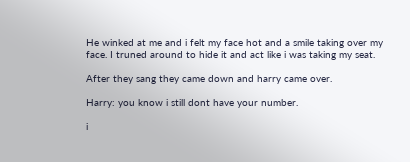He winked at me and i felt my face hot and a smile taking over my face. I truned around to hide it and act like i was taking my seat.

After they sang they came down and harry came over.

Harry: you know i still dont have your number.

i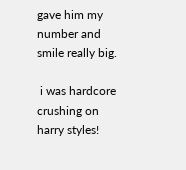gave him my number and smile really big.

 i was hardcore crushing on harry styles!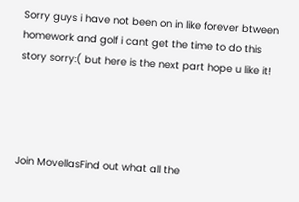Sorry guys i have not been on in like forever btween homework and golf i cant get the time to do this story sorry:( but here is the next part hope u like it!




Join MovellasFind out what all the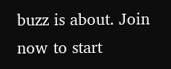buzz is about. Join now to start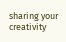sharing your creativity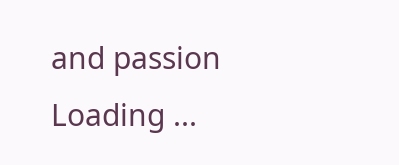and passion
Loading ...